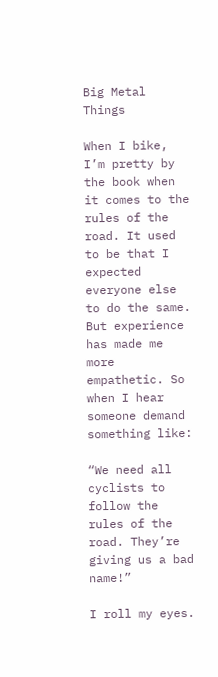Big Metal Things

When I bike, I’m pretty by the book when it comes to the rules of the road. It used to be that I expected everyone else to do the same. But experience has made me more empathetic. So when I hear someone demand something like:

“We need all cyclists to follow the rules of the road. They’re giving us a bad name!”

I roll my eyes.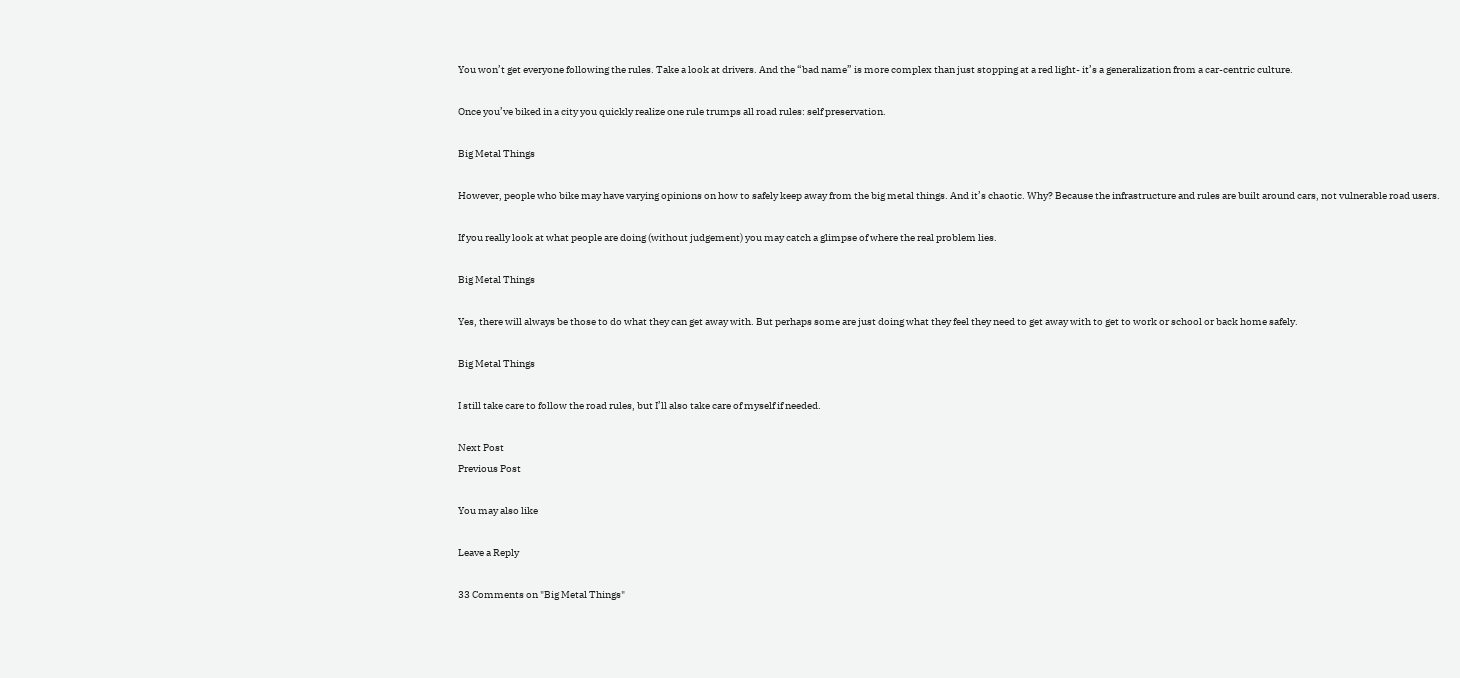You won’t get everyone following the rules. Take a look at drivers. And the “bad name” is more complex than just stopping at a red light- it’s a generalization from a car-centric culture.

Once you’ve biked in a city you quickly realize one rule trumps all road rules: self preservation.

Big Metal Things

However, people who bike may have varying opinions on how to safely keep away from the big metal things. And it’s chaotic. Why? Because the infrastructure and rules are built around cars, not vulnerable road users.

If you really look at what people are doing (without judgement) you may catch a glimpse of where the real problem lies.

Big Metal Things

Yes, there will always be those to do what they can get away with. But perhaps some are just doing what they feel they need to get away with to get to work or school or back home safely.

Big Metal Things

I still take care to follow the road rules, but I’ll also take care of myself if needed.

Next Post
Previous Post

You may also like

Leave a Reply

33 Comments on "Big Metal Things"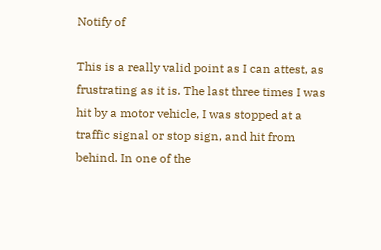Notify of

This is a really valid point as I can attest, as frustrating as it is. The last three times I was hit by a motor vehicle, I was stopped at a traffic signal or stop sign, and hit from behind. In one of the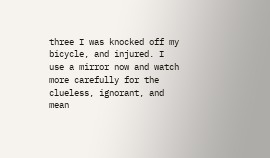three I was knocked off my bicycle, and injured. I use a mirror now and watch more carefully for the clueless, ignorant, and mean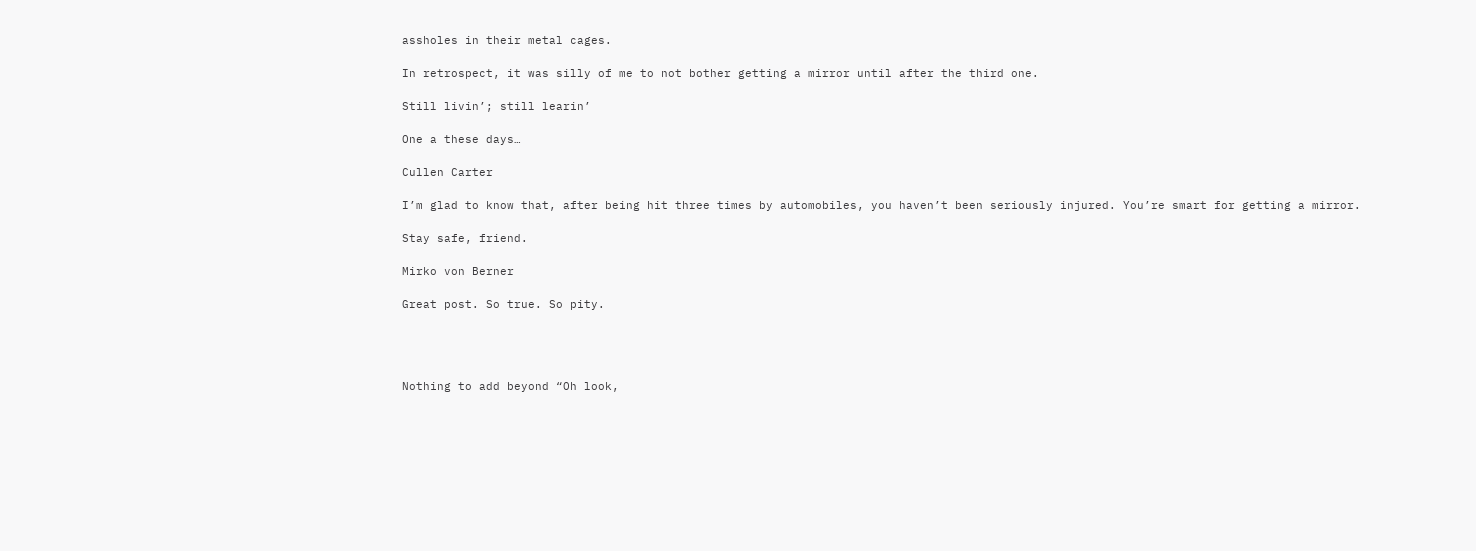assholes in their metal cages.

In retrospect, it was silly of me to not bother getting a mirror until after the third one.

Still livin’; still learin’

One a these days…

Cullen Carter

I’m glad to know that, after being hit three times by automobiles, you haven’t been seriously injured. You’re smart for getting a mirror.

Stay safe, friend.

Mirko von Berner

Great post. So true. So pity.




Nothing to add beyond “Oh look,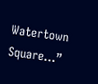Watertown Square…”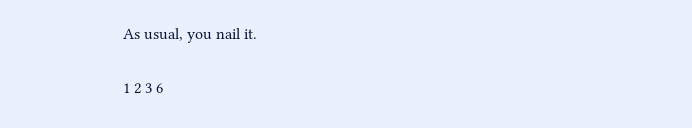As usual, you nail it.

1 2 3 6